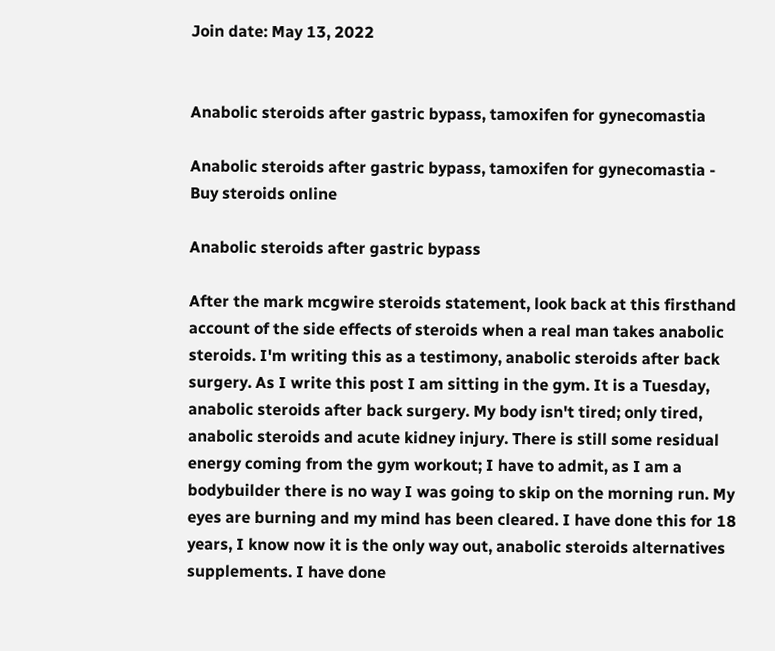Join date: May 13, 2022


Anabolic steroids after gastric bypass, tamoxifen for gynecomastia

Anabolic steroids after gastric bypass, tamoxifen for gynecomastia - Buy steroids online

Anabolic steroids after gastric bypass

After the mark mcgwire steroids statement, look back at this firsthand account of the side effects of steroids when a real man takes anabolic steroids. I'm writing this as a testimony, anabolic steroids after back surgery. As I write this post I am sitting in the gym. It is a Tuesday, anabolic steroids after back surgery. My body isn't tired; only tired, anabolic steroids and acute kidney injury. There is still some residual energy coming from the gym workout; I have to admit, as I am a bodybuilder there is no way I was going to skip on the morning run. My eyes are burning and my mind has been cleared. I have done this for 18 years, I know now it is the only way out, anabolic steroids alternatives supplements. I have done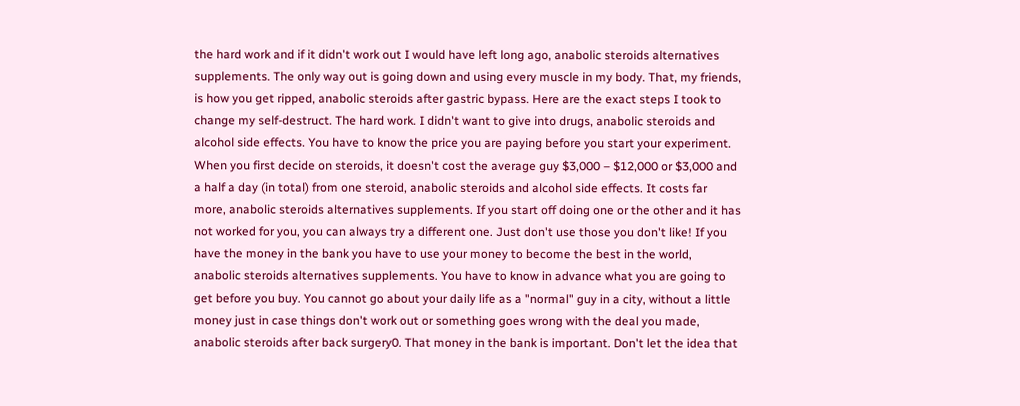the hard work and if it didn't work out I would have left long ago, anabolic steroids alternatives supplements. The only way out is going down and using every muscle in my body. That, my friends, is how you get ripped, anabolic steroids after gastric bypass. Here are the exact steps I took to change my self-destruct. The hard work. I didn't want to give into drugs, anabolic steroids and alcohol side effects. You have to know the price you are paying before you start your experiment. When you first decide on steroids, it doesn't cost the average guy $3,000 – $12,000 or $3,000 and a half a day (in total) from one steroid, anabolic steroids and alcohol side effects. It costs far more, anabolic steroids alternatives supplements. If you start off doing one or the other and it has not worked for you, you can always try a different one. Just don't use those you don't like! If you have the money in the bank you have to use your money to become the best in the world, anabolic steroids alternatives supplements. You have to know in advance what you are going to get before you buy. You cannot go about your daily life as a "normal" guy in a city, without a little money just in case things don't work out or something goes wrong with the deal you made, anabolic steroids after back surgery0. That money in the bank is important. Don't let the idea that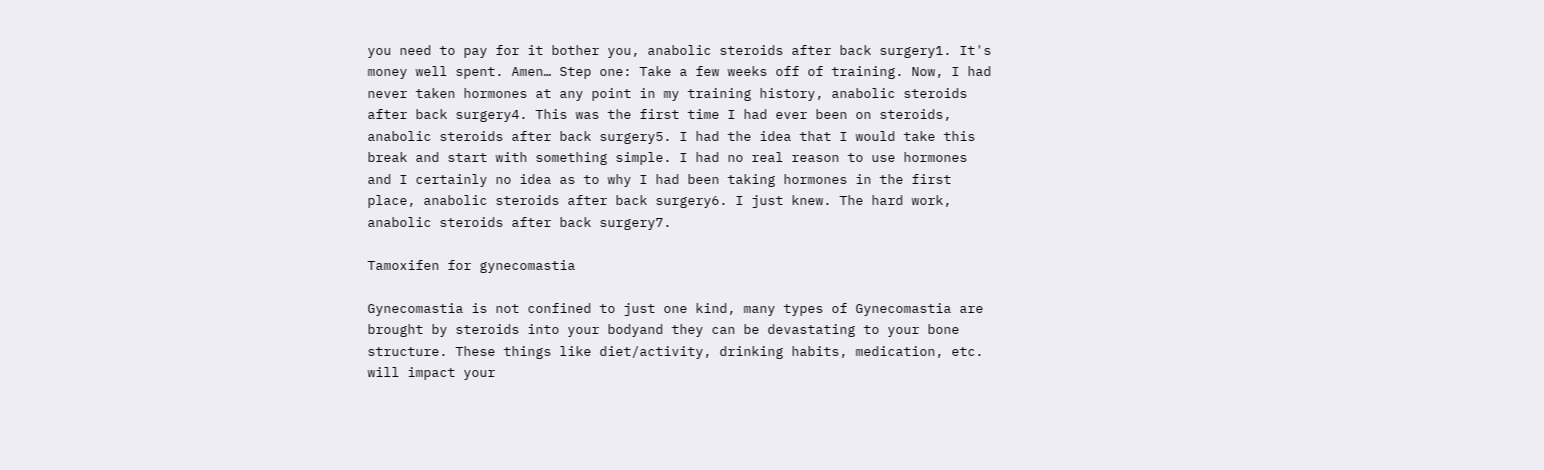you need to pay for it bother you, anabolic steroids after back surgery1. It's money well spent. Amen… Step one: Take a few weeks off of training. Now, I had never taken hormones at any point in my training history, anabolic steroids after back surgery4. This was the first time I had ever been on steroids, anabolic steroids after back surgery5. I had the idea that I would take this break and start with something simple. I had no real reason to use hormones and I certainly no idea as to why I had been taking hormones in the first place, anabolic steroids after back surgery6. I just knew. The hard work, anabolic steroids after back surgery7.

Tamoxifen for gynecomastia

Gynecomastia is not confined to just one kind, many types of Gynecomastia are brought by steroids into your bodyand they can be devastating to your bone structure. These things like diet/activity, drinking habits, medication, etc. will impact your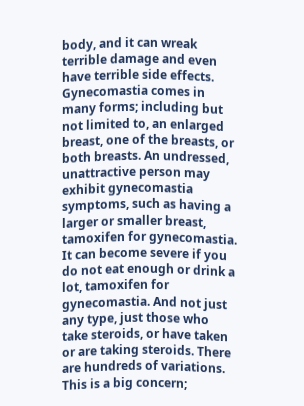body, and it can wreak terrible damage and even have terrible side effects. Gynecomastia comes in many forms; including but not limited to, an enlarged breast, one of the breasts, or both breasts. An undressed, unattractive person may exhibit gynecomastia symptoms, such as having a larger or smaller breast, tamoxifen for gynecomastia. It can become severe if you do not eat enough or drink a lot, tamoxifen for gynecomastia. And not just any type, just those who take steroids, or have taken or are taking steroids. There are hundreds of variations. This is a big concern;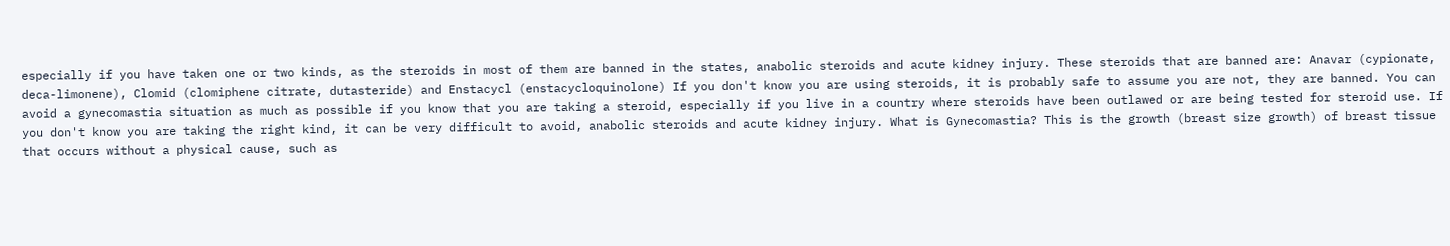especially if you have taken one or two kinds, as the steroids in most of them are banned in the states, anabolic steroids and acute kidney injury. These steroids that are banned are: Anavar (cypionate, deca-limonene), Clomid (clomiphene citrate, dutasteride) and Enstacycl (enstacycloquinolone) If you don't know you are using steroids, it is probably safe to assume you are not, they are banned. You can avoid a gynecomastia situation as much as possible if you know that you are taking a steroid, especially if you live in a country where steroids have been outlawed or are being tested for steroid use. If you don't know you are taking the right kind, it can be very difficult to avoid, anabolic steroids and acute kidney injury. What is Gynecomastia? This is the growth (breast size growth) of breast tissue that occurs without a physical cause, such as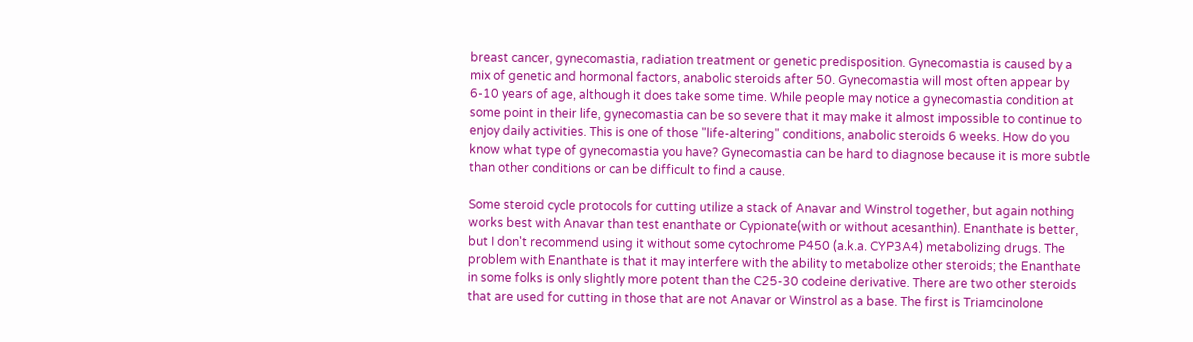breast cancer, gynecomastia, radiation treatment or genetic predisposition. Gynecomastia is caused by a mix of genetic and hormonal factors, anabolic steroids after 50. Gynecomastia will most often appear by 6-10 years of age, although it does take some time. While people may notice a gynecomastia condition at some point in their life, gynecomastia can be so severe that it may make it almost impossible to continue to enjoy daily activities. This is one of those "life-altering" conditions, anabolic steroids 6 weeks. How do you know what type of gynecomastia you have? Gynecomastia can be hard to diagnose because it is more subtle than other conditions or can be difficult to find a cause.

Some steroid cycle protocols for cutting utilize a stack of Anavar and Winstrol together, but again nothing works best with Anavar than test enanthate or Cypionate(with or without acesanthin). Enanthate is better, but I don't recommend using it without some cytochrome P450 (a.k.a. CYP3A4) metabolizing drugs. The problem with Enanthate is that it may interfere with the ability to metabolize other steroids; the Enanthate in some folks is only slightly more potent than the C25-30 codeine derivative. There are two other steroids that are used for cutting in those that are not Anavar or Winstrol as a base. The first is Triamcinolone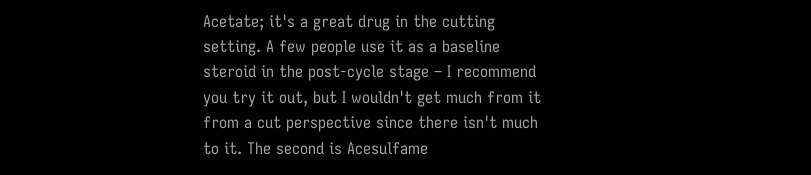Acetate; it's a great drug in the cutting setting. A few people use it as a baseline steroid in the post-cycle stage – I recommend you try it out, but I wouldn't get much from it from a cut perspective since there isn't much to it. The second is Acesulfame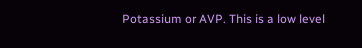Potassium or AVP. This is a low level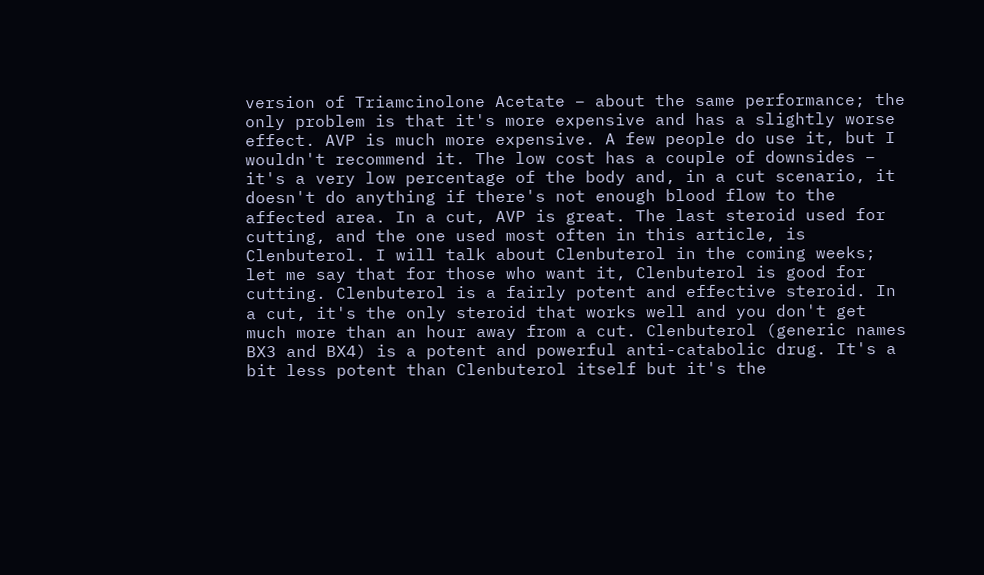version of Triamcinolone Acetate – about the same performance; the only problem is that it's more expensive and has a slightly worse effect. AVP is much more expensive. A few people do use it, but I wouldn't recommend it. The low cost has a couple of downsides – it's a very low percentage of the body and, in a cut scenario, it doesn't do anything if there's not enough blood flow to the affected area. In a cut, AVP is great. The last steroid used for cutting, and the one used most often in this article, is Clenbuterol. I will talk about Clenbuterol in the coming weeks; let me say that for those who want it, Clenbuterol is good for cutting. Clenbuterol is a fairly potent and effective steroid. In a cut, it's the only steroid that works well and you don't get much more than an hour away from a cut. Clenbuterol (generic names BX3 and BX4) is a potent and powerful anti-catabolic drug. It's a bit less potent than Clenbuterol itself but it's the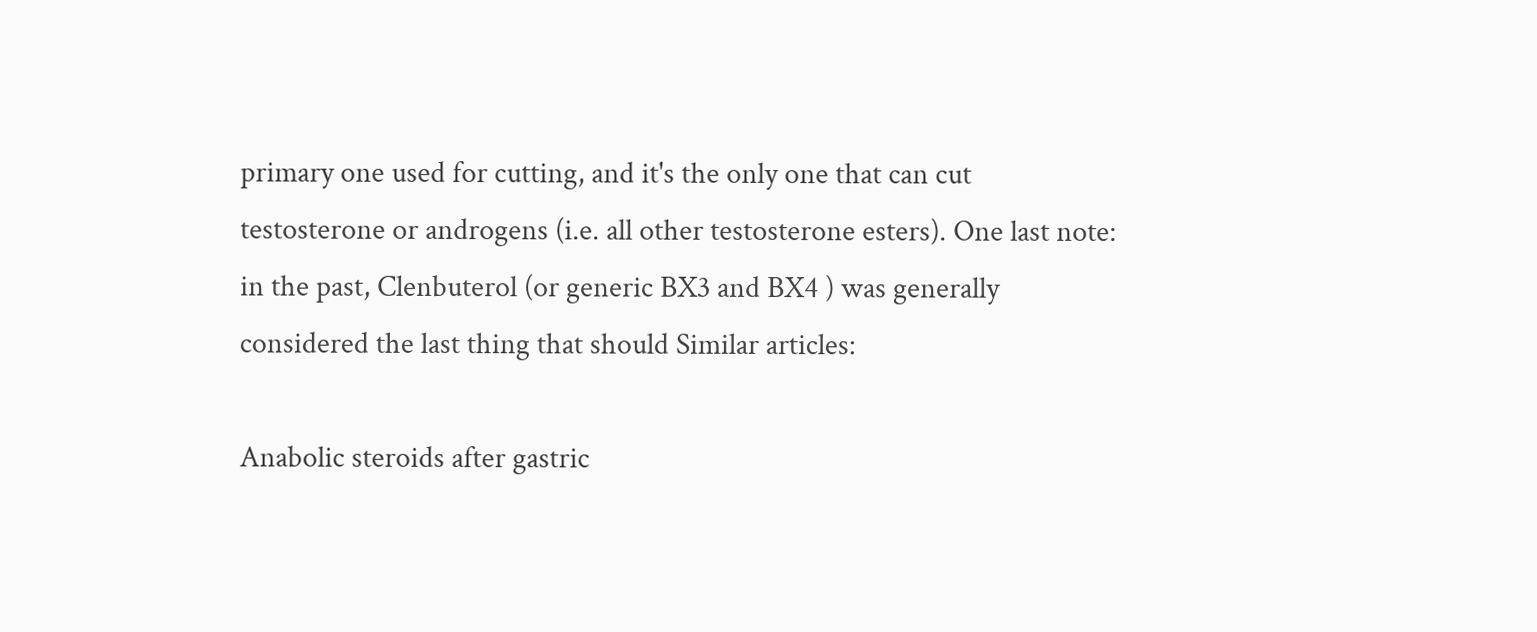primary one used for cutting, and it's the only one that can cut testosterone or androgens (i.e. all other testosterone esters). One last note: in the past, Clenbuterol (or generic BX3 and BX4 ) was generally considered the last thing that should Similar articles:

Anabolic steroids after gastric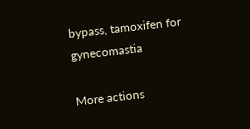bypass, tamoxifen for gynecomastia

More actions